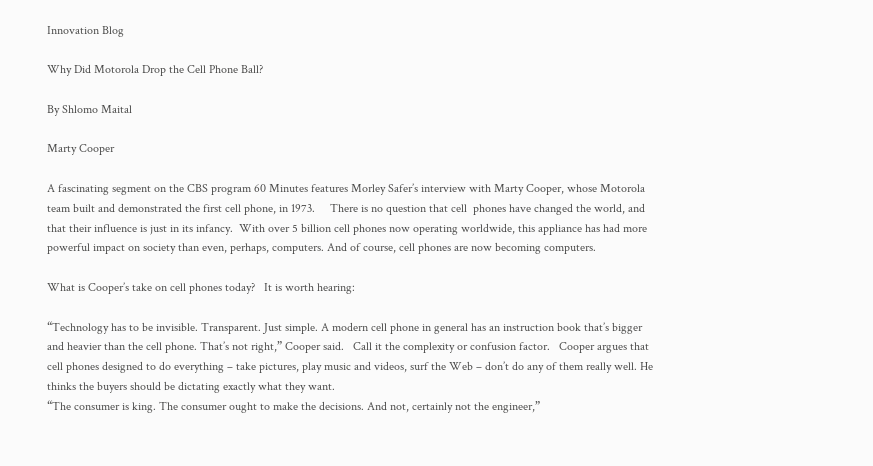Innovation Blog

Why Did Motorola Drop the Cell Phone Ball?

By Shlomo Maital

Marty Cooper

A fascinating segment on the CBS program 60 Minutes features Morley Safer’s interview with Marty Cooper, whose Motorola team built and demonstrated the first cell phone, in 1973.     There is no question that cell  phones have changed the world, and that their influence is just in its infancy.  With over 5 billion cell phones now operating worldwide, this appliance has had more powerful impact on society than even, perhaps, computers. And of course, cell phones are now becoming computers.

What is Cooper’s take on cell phones today?   It is worth hearing:

“Technology has to be invisible. Transparent. Just simple. A modern cell phone in general has an instruction book that’s bigger and heavier than the cell phone. That’s not right,” Cooper said.   Call it the complexity or confusion factor.   Cooper argues that cell phones designed to do everything – take pictures, play music and videos, surf the Web – don’t do any of them really well. He thinks the buyers should be dictating exactly what they want.
“The consumer is king. The consumer ought to make the decisions. And not, certainly not the engineer,”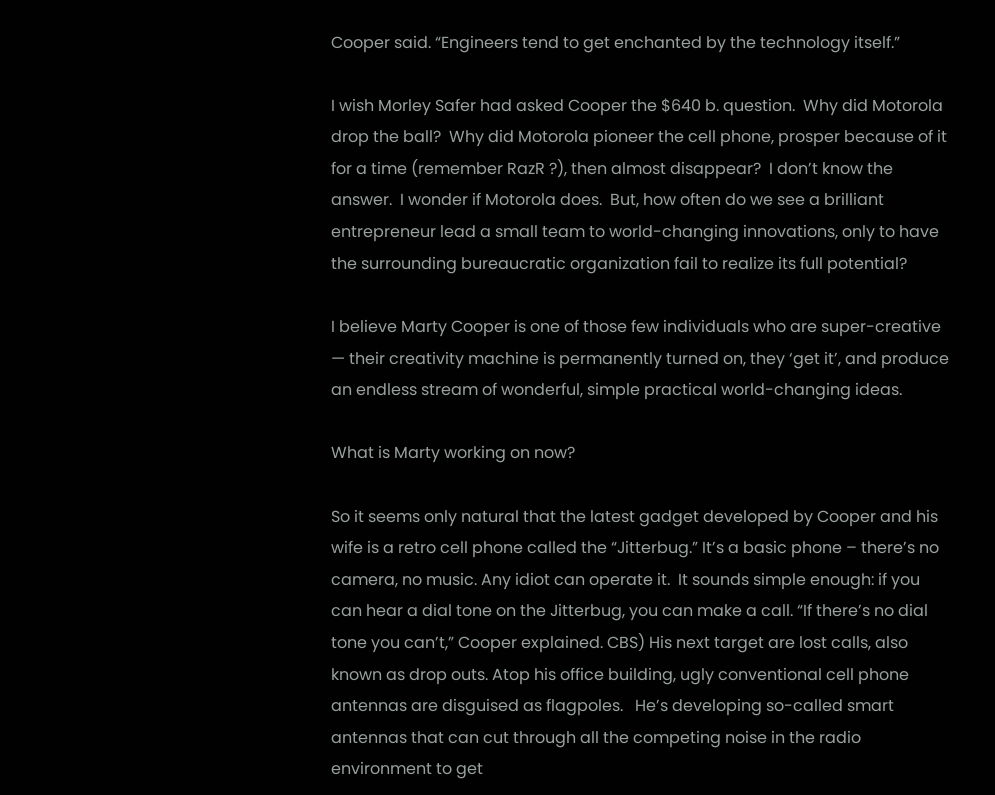Cooper said. “Engineers tend to get enchanted by the technology itself.”

I wish Morley Safer had asked Cooper the $640 b. question.  Why did Motorola drop the ball?  Why did Motorola pioneer the cell phone, prosper because of it for a time (remember RazR ?), then almost disappear?  I don’t know the answer.  I wonder if Motorola does.  But, how often do we see a brilliant entrepreneur lead a small team to world-changing innovations, only to have the surrounding bureaucratic organization fail to realize its full potential?

I believe Marty Cooper is one of those few individuals who are super-creative — their creativity machine is permanently turned on, they ‘get it’, and produce an endless stream of wonderful, simple practical world-changing ideas.

What is Marty working on now?

So it seems only natural that the latest gadget developed by Cooper and his wife is a retro cell phone called the “Jitterbug.” It’s a basic phone – there’s no camera, no music. Any idiot can operate it.  It sounds simple enough: if you can hear a dial tone on the Jitterbug, you can make a call. “If there’s no dial tone you can’t,” Cooper explained. CBS) His next target are lost calls, also known as drop outs. Atop his office building, ugly conventional cell phone antennas are disguised as flagpoles.   He’s developing so-called smart antennas that can cut through all the competing noise in the radio environment to get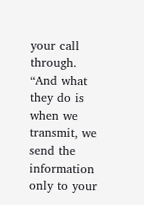your call through.
“And what they do is when we transmit, we send the information only to your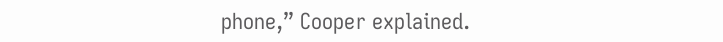phone,” Cooper explained.